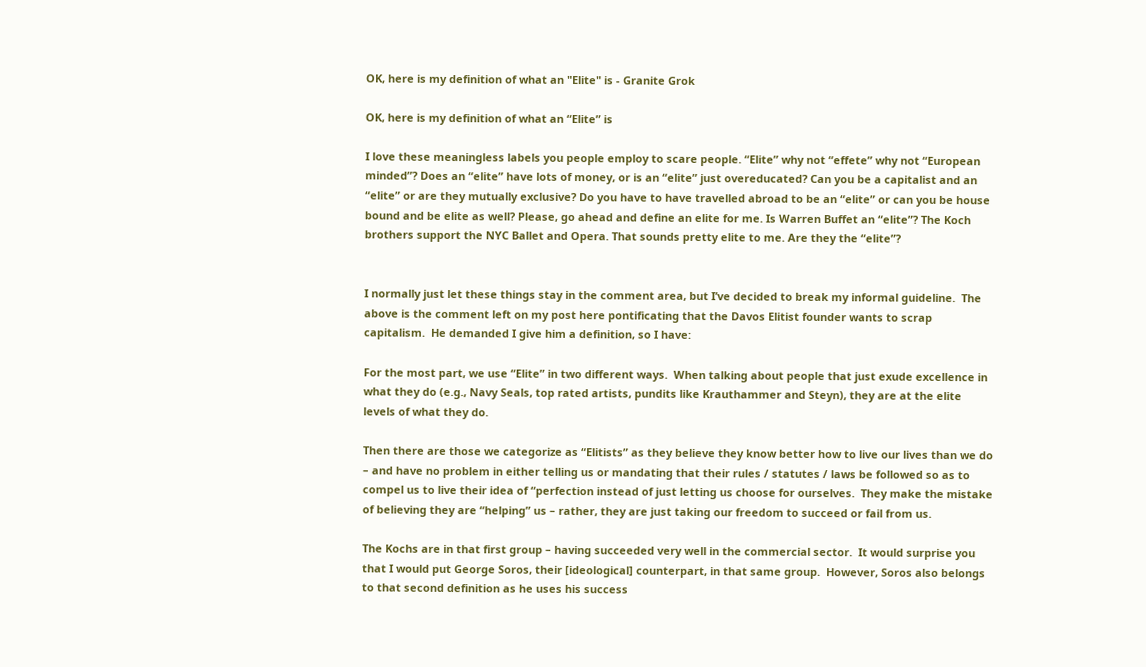OK, here is my definition of what an "Elite" is - Granite Grok

OK, here is my definition of what an “Elite” is

I love these meaningless labels you people employ to scare people. “Elite” why not “effete” why not “European minded”? Does an “elite” have lots of money, or is an “elite” just overeducated? Can you be a capitalist and an “elite” or are they mutually exclusive? Do you have to have travelled abroad to be an “elite” or can you be house bound and be elite as well? Please, go ahead and define an elite for me. Is Warren Buffet an “elite”? The Koch brothers support the NYC Ballet and Opera. That sounds pretty elite to me. Are they the “elite”?


I normally just let these things stay in the comment area, but I’ve decided to break my informal guideline.  The above is the comment left on my post here pontificating that the Davos Elitist founder wants to scrap capitalism.  He demanded I give him a definition, so I have:

For the most part, we use “Elite” in two different ways.  When talking about people that just exude excellence in what they do (e.g., Navy Seals, top rated artists, pundits like Krauthammer and Steyn), they are at the elite levels of what they do.

Then there are those we categorize as “Elitists” as they believe they know better how to live our lives than we do – and have no problem in either telling us or mandating that their rules / statutes / laws be followed so as to compel us to live their idea of “perfection instead of just letting us choose for ourselves.  They make the mistake of believing they are “helping” us – rather, they are just taking our freedom to succeed or fail from us.

The Kochs are in that first group – having succeeded very well in the commercial sector.  It would surprise you that I would put George Soros, their [ideological] counterpart, in that same group.  However, Soros also belongs to that second definition as he uses his success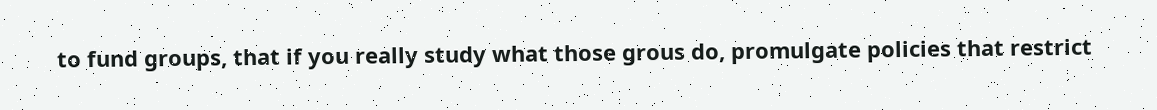to fund groups, that if you really study what those grous do, promulgate policies that restrict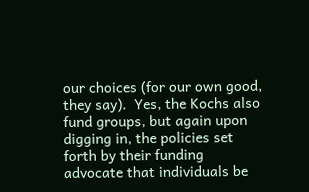our choices (for our own good, they say).  Yes, the Kochs also fund groups, but again upon digging in, the policies set forth by their funding advocate that individuals be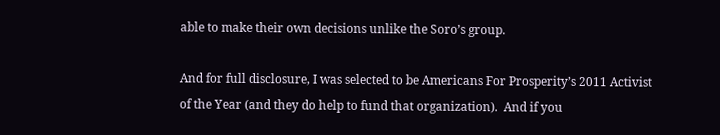able to make their own decisions unlike the Soro’s group.

And for full disclosure, I was selected to be Americans For Prosperity’s 2011 Activist of the Year (and they do help to fund that organization).  And if you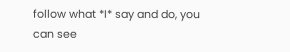follow what *I* say and do, you can see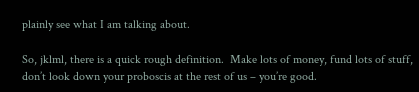plainly see what I am talking about.

So, jklml, there is a quick rough definition.  Make lots of money, fund lots of stuff, don’t look down your proboscis at the rest of us – you’re good.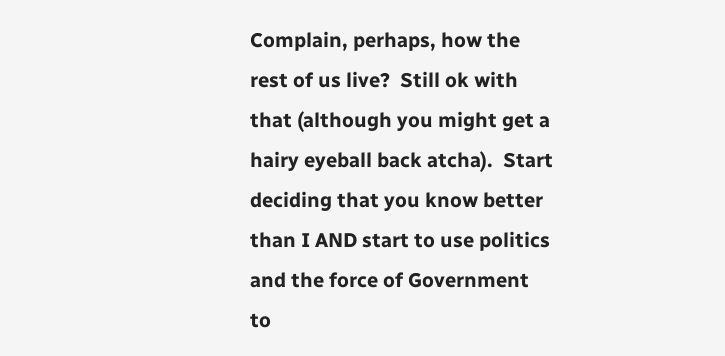Complain, perhaps, how the rest of us live?  Still ok with that (although you might get a hairy eyeball back atcha).  Start deciding that you know better than I AND start to use politics and the force of Government  to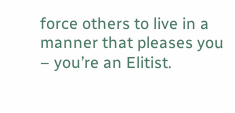force others to live in a manner that pleases you – you’re an Elitist.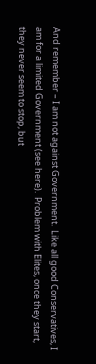And remember – I am not against Government.  Like all good Conservatives, I am for a limited Government (see here).  Problem with Elites, once they start, they never seem to stop, but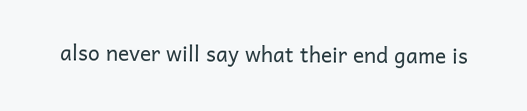also never will say what their end game is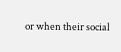or when their social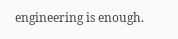engineering is enough.